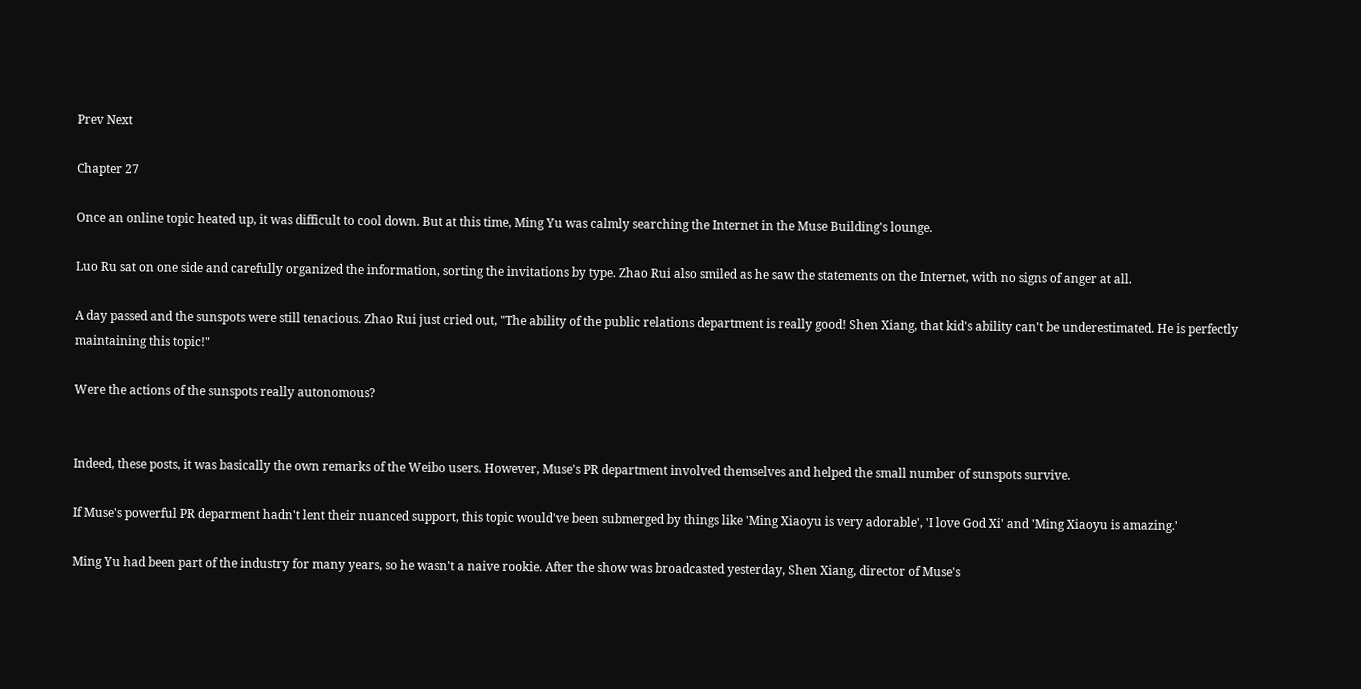Prev Next

Chapter 27

Once an online topic heated up, it was difficult to cool down. But at this time, Ming Yu was calmly searching the Internet in the Muse Building's lounge.

Luo Ru sat on one side and carefully organized the information, sorting the invitations by type. Zhao Rui also smiled as he saw the statements on the Internet, with no signs of anger at all.

A day passed and the sunspots were still tenacious. Zhao Rui just cried out, "The ability of the public relations department is really good! Shen Xiang, that kid's ability can't be underestimated. He is perfectly maintaining this topic!"

Were the actions of the sunspots really autonomous?


Indeed, these posts, it was basically the own remarks of the Weibo users. However, Muse's PR department involved themselves and helped the small number of sunspots survive.

If Muse's powerful PR deparment hadn't lent their nuanced support, this topic would've been submerged by things like 'Ming Xiaoyu is very adorable', 'I love God Xi' and 'Ming Xiaoyu is amazing.'

Ming Yu had been part of the industry for many years, so he wasn't a naive rookie. After the show was broadcasted yesterday, Shen Xiang, director of Muse's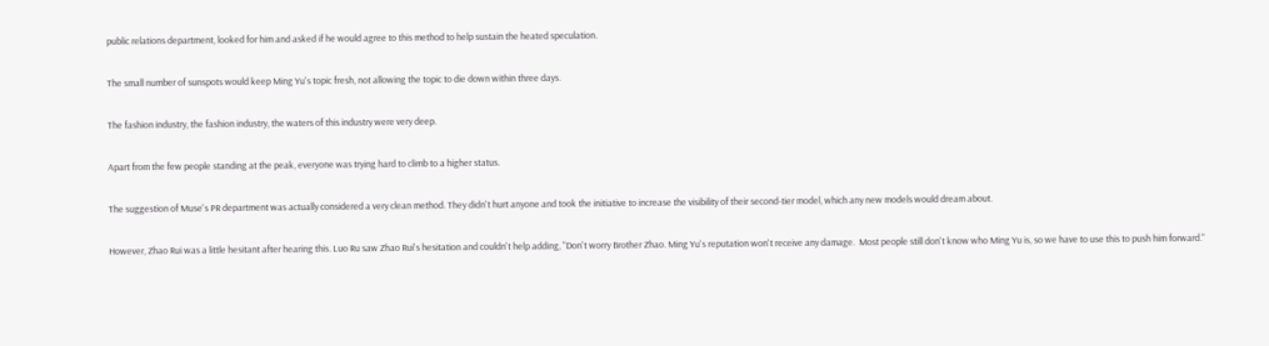public relations department, looked for him and asked if he would agree to this method to help sustain the heated speculation.

The small number of sunspots would keep Ming Yu's topic fresh, not allowing the topic to die down within three days.

The fashion industry, the fashion industry, the waters of this industry were very deep.

Apart from the few people standing at the peak, everyone was trying hard to climb to a higher status.

The suggestion of Muse's PR department was actually considered a very clean method. They didn't hurt anyone and took the initiative to increase the visibility of their second-tier model, which any new models would dream about.

However, Zhao Rui was a little hesitant after hearing this. Luo Ru saw Zhao Rui's hesitation and couldn't help adding, "Don't worry Brother Zhao. Ming Yu's reputation won't receive any damage.  Most people still don't know who Ming Yu is, so we have to use this to push him forward."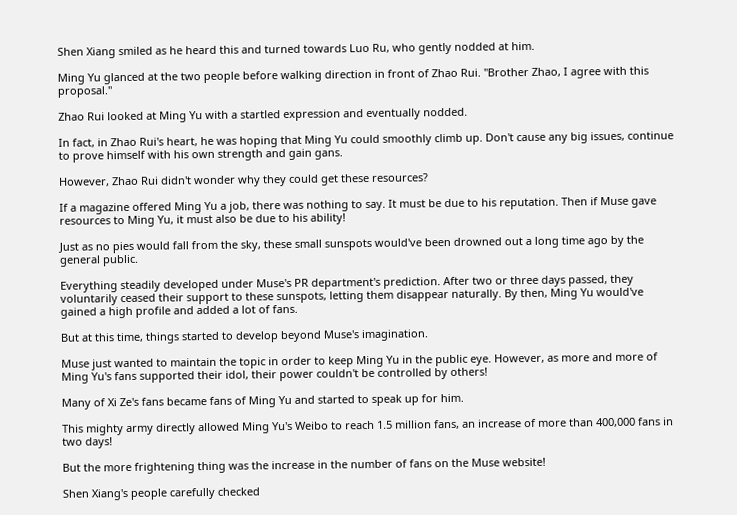Shen Xiang smiled as he heard this and turned towards Luo Ru, who gently nodded at him.

Ming Yu glanced at the two people before walking direction in front of Zhao Rui. "Brother Zhao, I agree with this proposal."

Zhao Rui looked at Ming Yu with a startled expression and eventually nodded.

In fact, in Zhao Rui's heart, he was hoping that Ming Yu could smoothly climb up. Don't cause any big issues, continue to prove himself with his own strength and gain gans.

However, Zhao Rui didn't wonder why they could get these resources?

If a magazine offered Ming Yu a job, there was nothing to say. It must be due to his reputation. Then if Muse gave resources to Ming Yu, it must also be due to his ability!

Just as no pies would fall from the sky, these small sunspots would've been drowned out a long time ago by the general public.

Everything steadily developed under Muse's PR department's prediction. After two or three days passed, they voluntarily ceased their support to these sunspots, letting them disappear naturally. By then, Ming Yu would've gained a high profile and added a lot of fans.

But at this time, things started to develop beyond Muse's imagination.

Muse just wanted to maintain the topic in order to keep Ming Yu in the public eye. However, as more and more of Ming Yu's fans supported their idol, their power couldn't be controlled by others!

Many of Xi Ze's fans became fans of Ming Yu and started to speak up for him.

This mighty army directly allowed Ming Yu's Weibo to reach 1.5 million fans, an increase of more than 400,000 fans in two days!

But the more frightening thing was the increase in the number of fans on the Muse website!

Shen Xiang's people carefully checked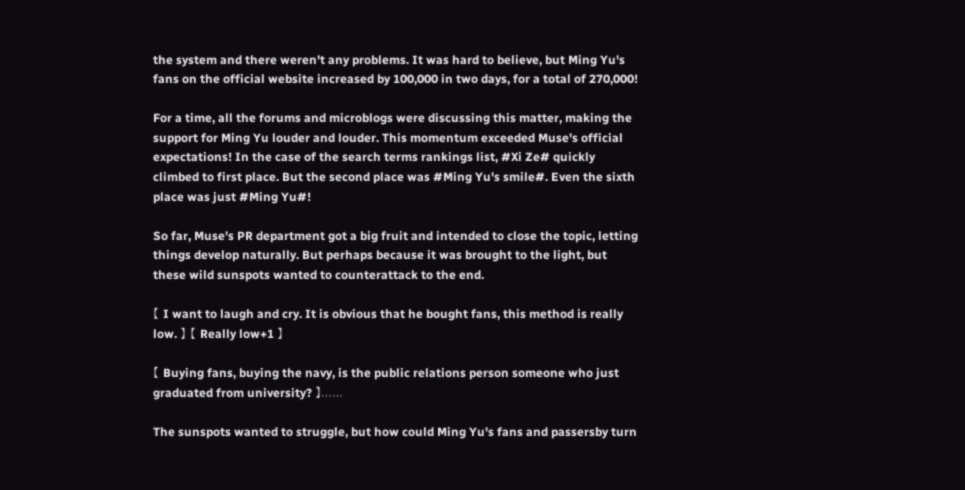the system and there weren't any problems. It was hard to believe, but Ming Yu's fans on the official website increased by 100,000 in two days, for a total of 270,000!

For a time, all the forums and microblogs were discussing this matter, making the support for Ming Yu louder and louder. This momentum exceeded Muse's official expectations! In the case of the search terms rankings list, #Xi Ze# quickly climbed to first place. But the second place was #Ming Yu's smile#. Even the sixth place was just #Ming Yu#!

So far, Muse's PR department got a big fruit and intended to close the topic, letting things develop naturally. But perhaps because it was brought to the light, but these wild sunspots wanted to counterattack to the end.

【 I want to laugh and cry. It is obvious that he bought fans, this method is really low. 】 【 Really low+1 】

【 Buying fans, buying the navy, is the public relations person someone who just graduated from university? 】……

The sunspots wanted to struggle, but how could Ming Yu's fans and passersby turn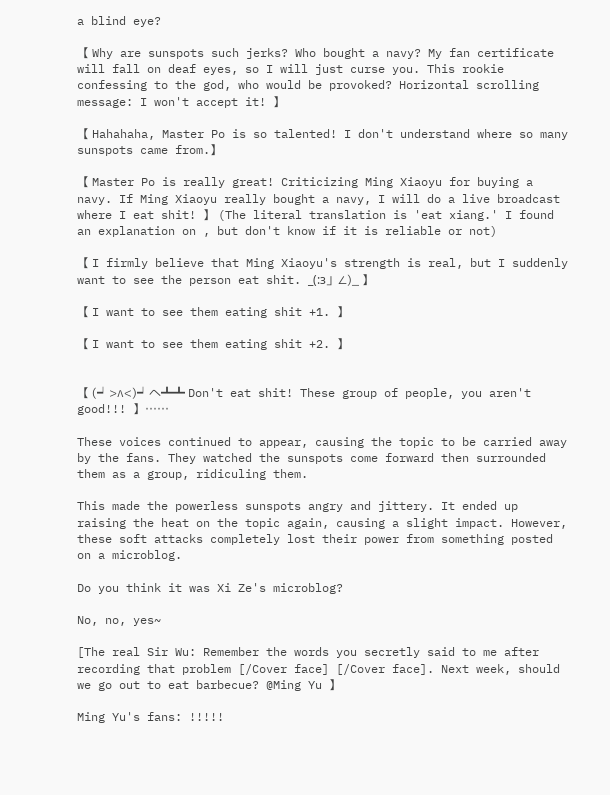a blind eye?

【 Why are sunspots such jerks? Who bought a navy? My fan certificate will fall on deaf eyes, so I will just curse you. This rookie confessing to the god, who would be provoked? Horizontal scrolling message: I won't accept it! 】

【 Hahahaha, Master Po is so talented! I don't understand where so many sunspots came from.】

【 Master Po is really great! Criticizing Ming Xiaoyu for buying a navy. If Ming Xiaoyu really bought a navy, I will do a live broadcast where I eat shit! 】 (The literal translation is 'eat xiang.' I found an explanation on , but don't know if it is reliable or not)

【 I firmly believe that Ming Xiaoyu's strength is real, but I suddenly want to see the person eat shit. _(:з」∠)_ 】

【 I want to see them eating shit +1. 】

【 I want to see them eating shit +2. 】


【 (┙>∧<)┙へ┻┻ Don't eat shit! These group of people, you aren't good!!! 】……

These voices continued to appear, causing the topic to be carried away by the fans. They watched the sunspots come forward then surrounded them as a group, ridiculing them.

This made the powerless sunspots angry and jittery. It ended up raising the heat on the topic again, causing a slight impact. However, these soft attacks completely lost their power from something posted on a microblog.

Do you think it was Xi Ze's microblog?

No, no, yes~

[The real Sir Wu: Remember the words you secretly said to me after recording that problem [/Cover face] [/Cover face]. Next week, should we go out to eat barbecue? @Ming Yu 】

Ming Yu's fans: !!!!!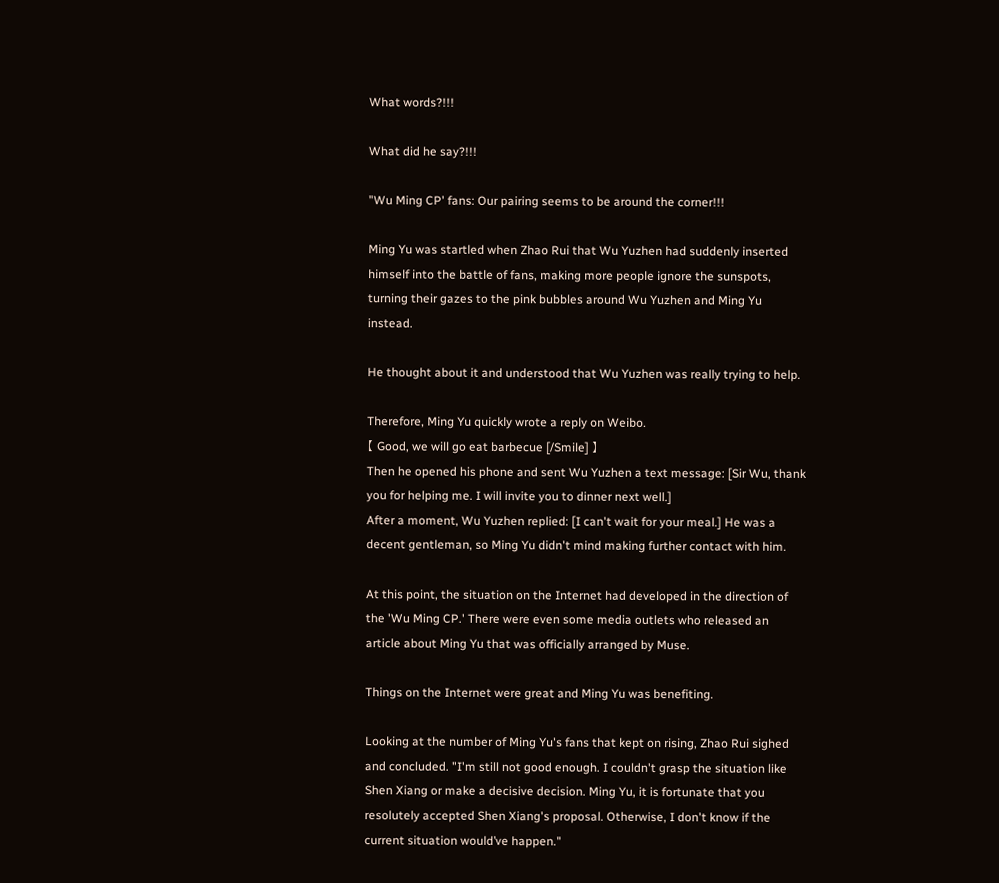What words?!!!

What did he say?!!!

"Wu Ming CP' fans: Our pairing seems to be around the corner!!!

Ming Yu was startled when Zhao Rui that Wu Yuzhen had suddenly inserted himself into the battle of fans, making more people ignore the sunspots, turning their gazes to the pink bubbles around Wu Yuzhen and Ming Yu instead.

He thought about it and understood that Wu Yuzhen was really trying to help.

Therefore, Ming Yu quickly wrote a reply on Weibo.
【 Good, we will go eat barbecue [/Smile] 】
Then he opened his phone and sent Wu Yuzhen a text message: [Sir Wu, thank you for helping me. I will invite you to dinner next well.]
After a moment, Wu Yuzhen replied: [I can't wait for your meal.] He was a decent gentleman, so Ming Yu didn't mind making further contact with him.

At this point, the situation on the Internet had developed in the direction of the 'Wu Ming CP.' There were even some media outlets who released an article about Ming Yu that was officially arranged by Muse.

Things on the Internet were great and Ming Yu was benefiting.

Looking at the number of Ming Yu's fans that kept on rising, Zhao Rui sighed and concluded. "I'm still not good enough. I couldn't grasp the situation like Shen Xiang or make a decisive decision. Ming Yu, it is fortunate that you resolutely accepted Shen Xiang's proposal. Otherwise, I don't know if the current situation would’ve happen."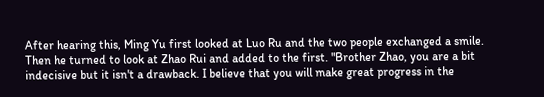After hearing this, Ming Yu first looked at Luo Ru and the two people exchanged a smile. Then he turned to look at Zhao Rui and added to the first. "Brother Zhao, you are a bit indecisive but it isn't a drawback. I believe that you will make great progress in the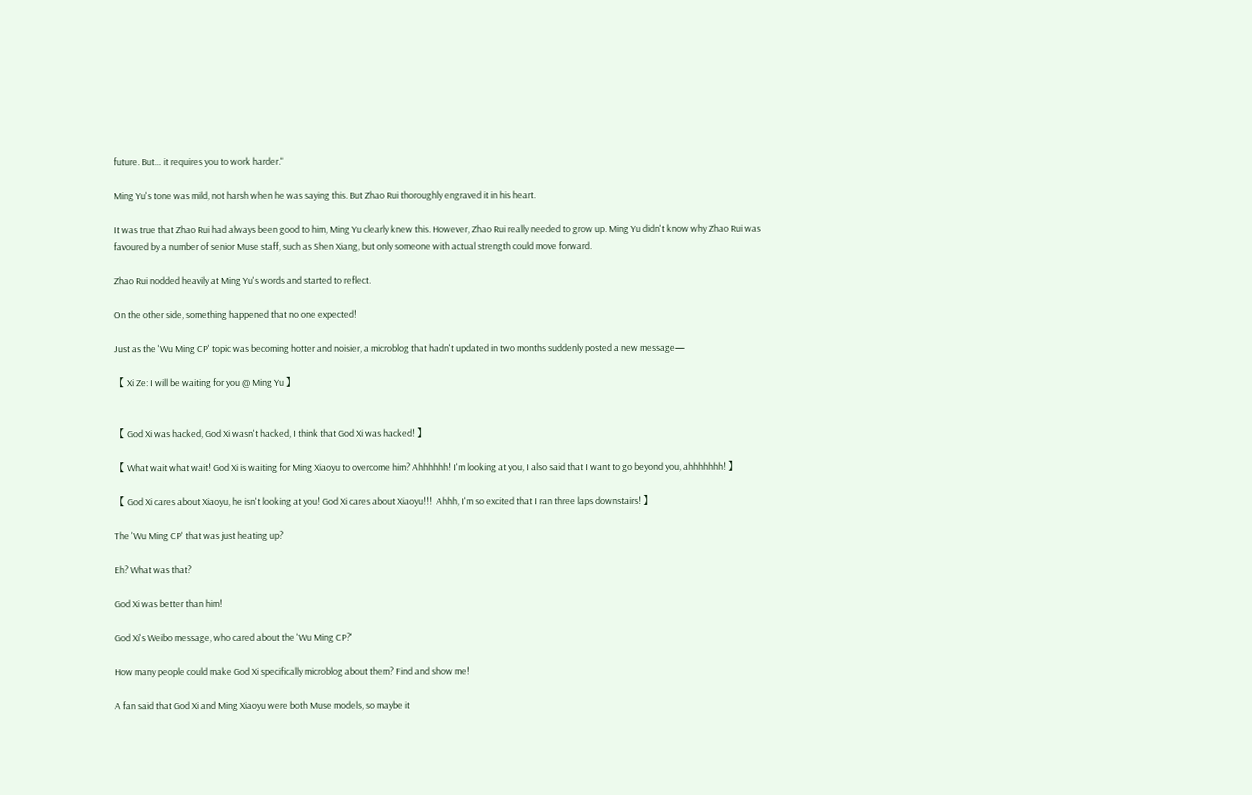future. But… it requires you to work harder."

Ming Yu's tone was mild, not harsh when he was saying this. But Zhao Rui thoroughly engraved it in his heart.

It was true that Zhao Rui had always been good to him, Ming Yu clearly knew this. However, Zhao Rui really needed to grow up. Ming Yu didn't know why Zhao Rui was favoured by a number of senior Muse staff, such as Shen Xiang, but only someone with actual strength could move forward.

Zhao Rui nodded heavily at Ming Yu's words and started to reflect.

On the other side, something happened that no one expected!

Just as the 'Wu Ming CP' topic was becoming hotter and noisier, a microblog that hadn't updated in two months suddenly posted a new message—

【 Xi Ze: I will be waiting for you @ Ming Yu 】


【 God Xi was hacked, God Xi wasn't hacked, I think that God Xi was hacked! 】

【 What wait what wait! God Xi is waiting for Ming Xiaoyu to overcome him? Ahhhhhh! I'm looking at you, I also said that I want to go beyond you, ahhhhhhh! 】

【 God Xi cares about Xiaoyu, he isn't looking at you! God Xi cares about Xiaoyu!!!  Ahhh, I'm so excited that I ran three laps downstairs! 】

The 'Wu Ming CP' that was just heating up?

Eh? What was that?

God Xi was better than him!

God Xi's Weibo message, who cared about the 'Wu Ming CP?'

How many people could make God Xi specifically microblog about them? Find and show me!

A fan said that God Xi and Ming Xiaoyu were both Muse models, so maybe it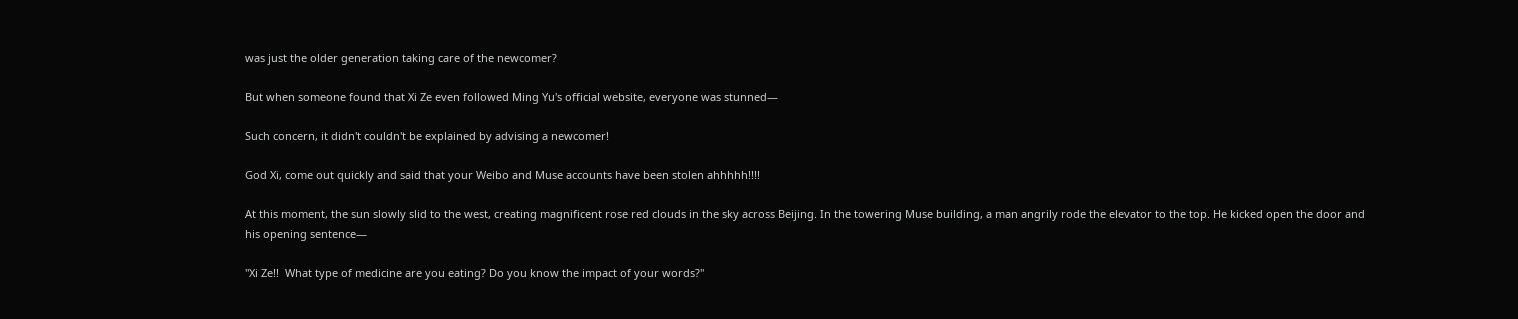was just the older generation taking care of the newcomer?

But when someone found that Xi Ze even followed Ming Yu's official website, everyone was stunned—

Such concern, it didn't couldn't be explained by advising a newcomer!

God Xi, come out quickly and said that your Weibo and Muse accounts have been stolen ahhhhh!!!!

At this moment, the sun slowly slid to the west, creating magnificent rose red clouds in the sky across Beijing. In the towering Muse building, a man angrily rode the elevator to the top. He kicked open the door and his opening sentence—

"Xi Ze!!  What type of medicine are you eating? Do you know the impact of your words?"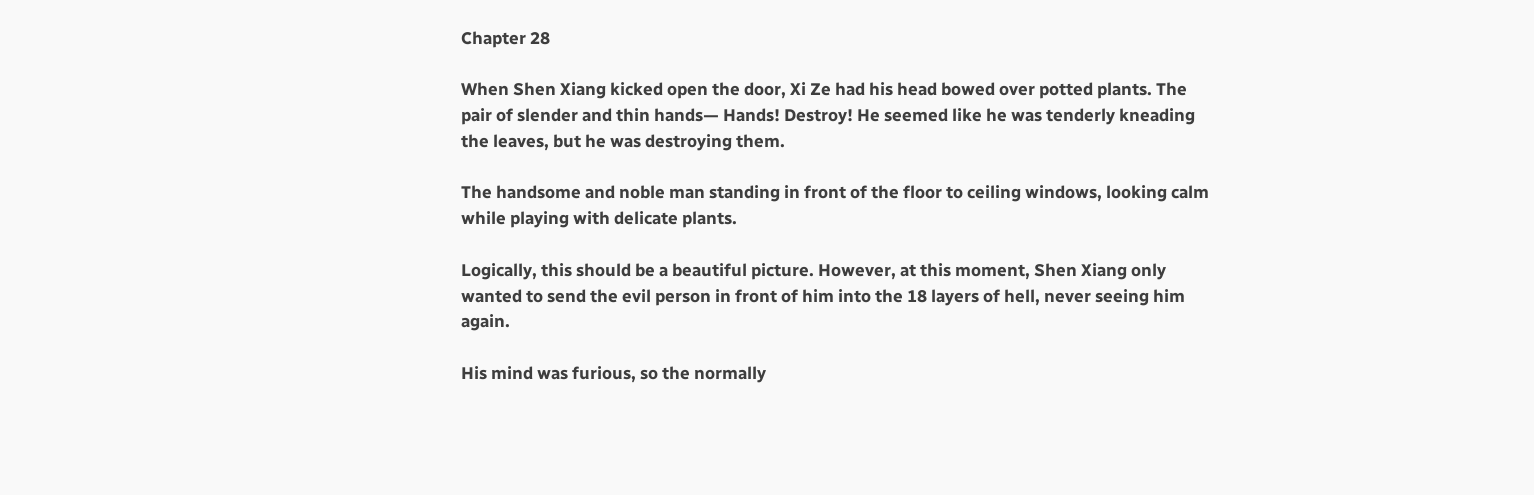Chapter 28

When Shen Xiang kicked open the door, Xi Ze had his head bowed over potted plants. The pair of slender and thin hands— Hands! Destroy! He seemed like he was tenderly kneading the leaves, but he was destroying them.

The handsome and noble man standing in front of the floor to ceiling windows, looking calm while playing with delicate plants.

Logically, this should be a beautiful picture. However, at this moment, Shen Xiang only wanted to send the evil person in front of him into the 18 layers of hell, never seeing him again.

His mind was furious, so the normally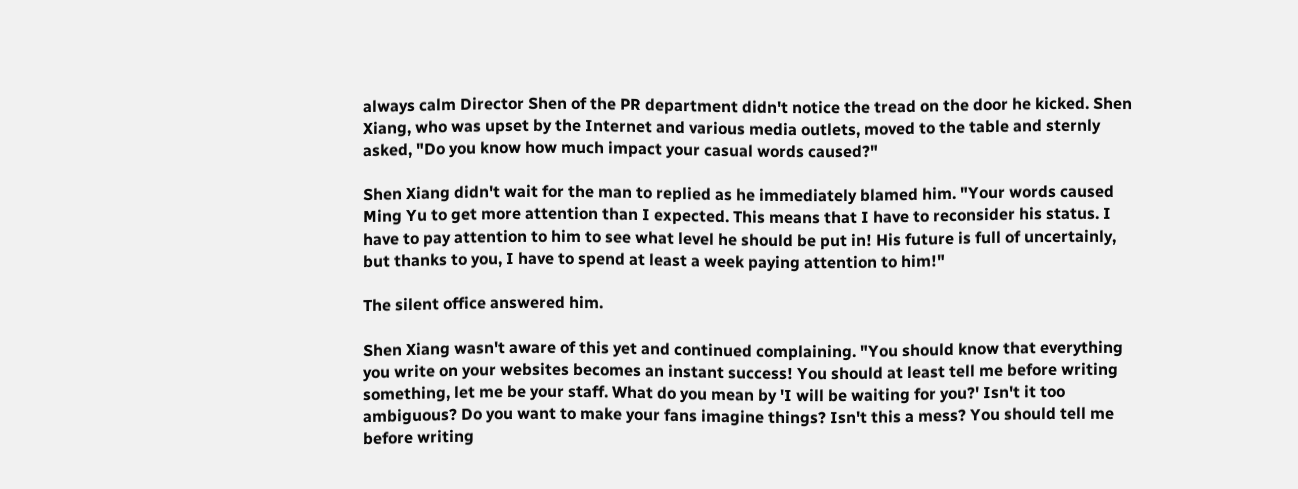always calm Director Shen of the PR department didn't notice the tread on the door he kicked. Shen Xiang, who was upset by the Internet and various media outlets, moved to the table and sternly asked, "Do you know how much impact your casual words caused?"

Shen Xiang didn't wait for the man to replied as he immediately blamed him. "Your words caused Ming Yu to get more attention than I expected. This means that I have to reconsider his status. I have to pay attention to him to see what level he should be put in! His future is full of uncertainly, but thanks to you, I have to spend at least a week paying attention to him!"

The silent office answered him.

Shen Xiang wasn't aware of this yet and continued complaining. "You should know that everything you write on your websites becomes an instant success! You should at least tell me before writing something, let me be your staff. What do you mean by 'I will be waiting for you?' Isn't it too ambiguous? Do you want to make your fans imagine things? Isn't this a mess? You should tell me before writing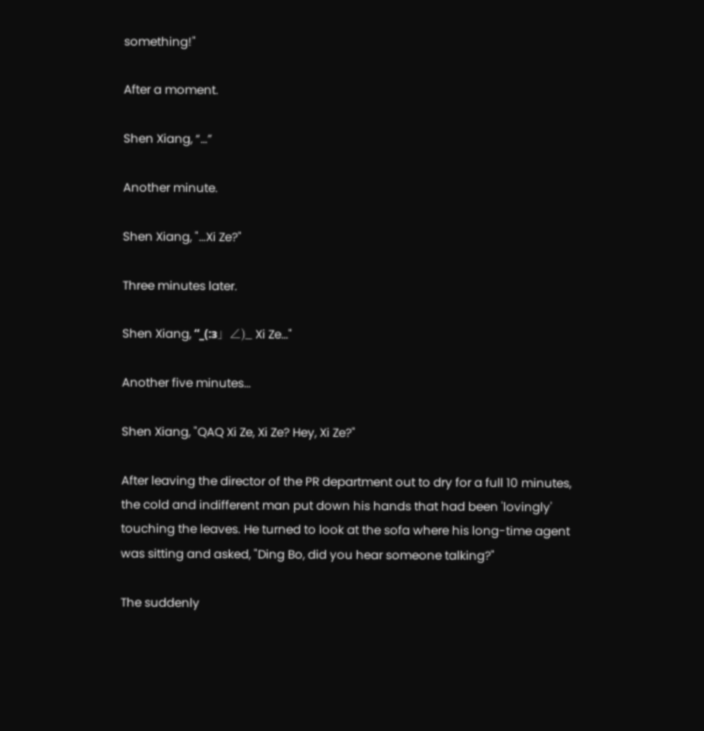something!"

After a moment.

Shen Xiang, “…”

Another minute.

Shen Xiang, "…Xi Ze?"

Three minutes later.

Shen Xiang, “_(:з」∠)_ Xi Ze…"

Another five minutes…

Shen Xiang, "QAQ Xi Ze, Xi Ze? Hey, Xi Ze?"

After leaving the director of the PR department out to dry for a full 10 minutes, the cold and indifferent man put down his hands that had been 'lovingly' touching the leaves. He turned to look at the sofa where his long-time agent was sitting and asked, "Ding Bo, did you hear someone talking?"

The suddenly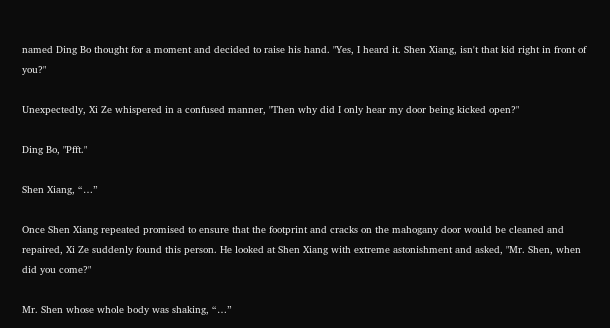named Ding Bo thought for a moment and decided to raise his hand. "Yes, I heard it. Shen Xiang, isn't that kid right in front of you?"

Unexpectedly, Xi Ze whispered in a confused manner, "Then why did I only hear my door being kicked open?"

Ding Bo, "Pfft."

Shen Xiang, “…”

Once Shen Xiang repeated promised to ensure that the footprint and cracks on the mahogany door would be cleaned and repaired, Xi Ze suddenly found this person. He looked at Shen Xiang with extreme astonishment and asked, "Mr. Shen, when did you come?"

Mr. Shen whose whole body was shaking, “…”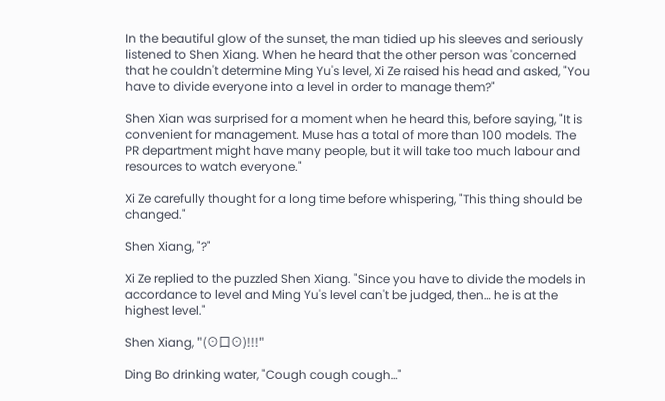In the beautiful glow of the sunset, the man tidied up his sleeves and seriously listened to Shen Xiang. When he heard that the other person was 'concerned that he couldn't determine Ming Yu's level, Xi Ze raised his head and asked, "You have to divide everyone into a level in order to manage them?"

Shen Xian was surprised for a moment when he heard this, before saying, "It is convenient for management. Muse has a total of more than 100 models. The PR department might have many people, but it will take too much labour and resources to watch everyone."

Xi Ze carefully thought for a long time before whispering, "This thing should be changed."

Shen Xiang, "?"

Xi Ze replied to the puzzled Shen Xiang. "Since you have to divide the models in accordance to level and Ming Yu's level can't be judged, then… he is at the highest level."

Shen Xiang, "(⊙口⊙)!!!"

Ding Bo drinking water, "Cough cough cough…"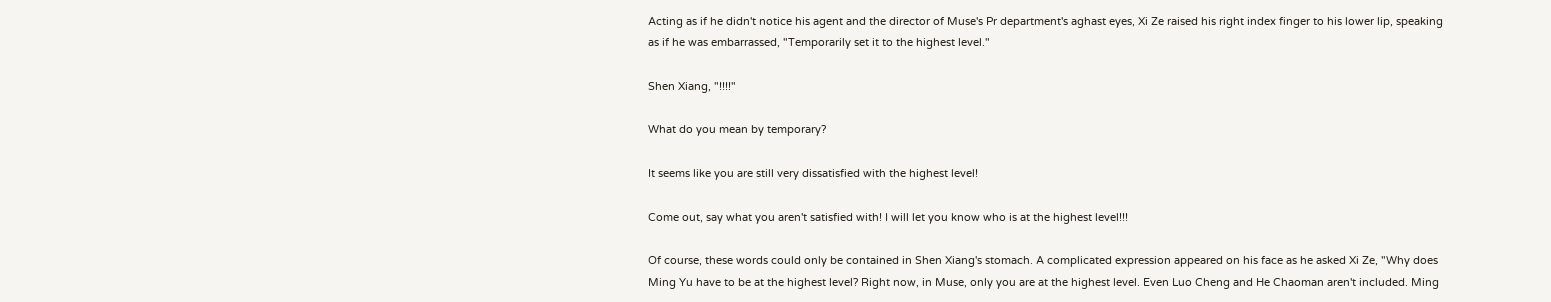Acting as if he didn't notice his agent and the director of Muse's Pr department's aghast eyes, Xi Ze raised his right index finger to his lower lip, speaking as if he was embarrassed, "Temporarily set it to the highest level."

Shen Xiang, "!!!!"

What do you mean by temporary?

It seems like you are still very dissatisfied with the highest level!

Come out, say what you aren't satisfied with! I will let you know who is at the highest level!!!

Of course, these words could only be contained in Shen Xiang's stomach. A complicated expression appeared on his face as he asked Xi Ze, "Why does Ming Yu have to be at the highest level? Right now, in Muse, only you are at the highest level. Even Luo Cheng and He Chaoman aren't included. Ming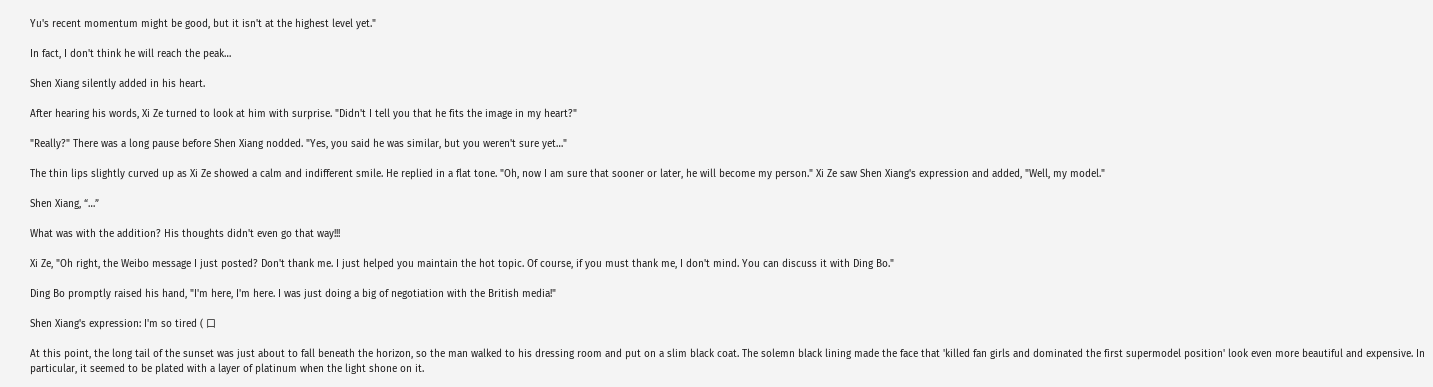Yu's recent momentum might be good, but it isn't at the highest level yet."

In fact, I don't think he will reach the peak…

Shen Xiang silently added in his heart.

After hearing his words, Xi Ze turned to look at him with surprise. "Didn't I tell you that he fits the image in my heart?"

"Really?" There was a long pause before Shen Xiang nodded. "Yes, you said he was similar, but you weren't sure yet…"

The thin lips slightly curved up as Xi Ze showed a calm and indifferent smile. He replied in a flat tone. "Oh, now I am sure that sooner or later, he will become my person." Xi Ze saw Shen Xiang's expression and added, "Well, my model."

Shen Xiang, “…”

What was with the addition? His thoughts didn't even go that way!!!

Xi Ze, "Oh right, the Weibo message I just posted? Don't thank me. I just helped you maintain the hot topic. Of course, if you must thank me, I don't mind. You can discuss it with Ding Bo."

Ding Bo promptly raised his hand, "I'm here, I'm here. I was just doing a big of negotiation with the British media!"

Shen Xiang's expression: I'm so tired ( 口

At this point, the long tail of the sunset was just about to fall beneath the horizon, so the man walked to his dressing room and put on a slim black coat. The solemn black lining made the face that 'killed fan girls and dominated the first supermodel position' look even more beautiful and expensive. In particular, it seemed to be plated with a layer of platinum when the light shone on it.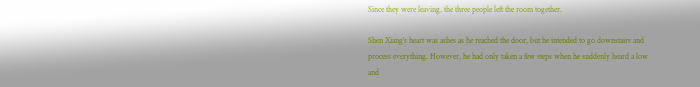Since they were leaving, the three people left the room together.

Shen Xiang's heart was ashes as he reached the door, but he intended to go downstairs and process everything. However, he had only taken a few steps when he suddenly heard a low and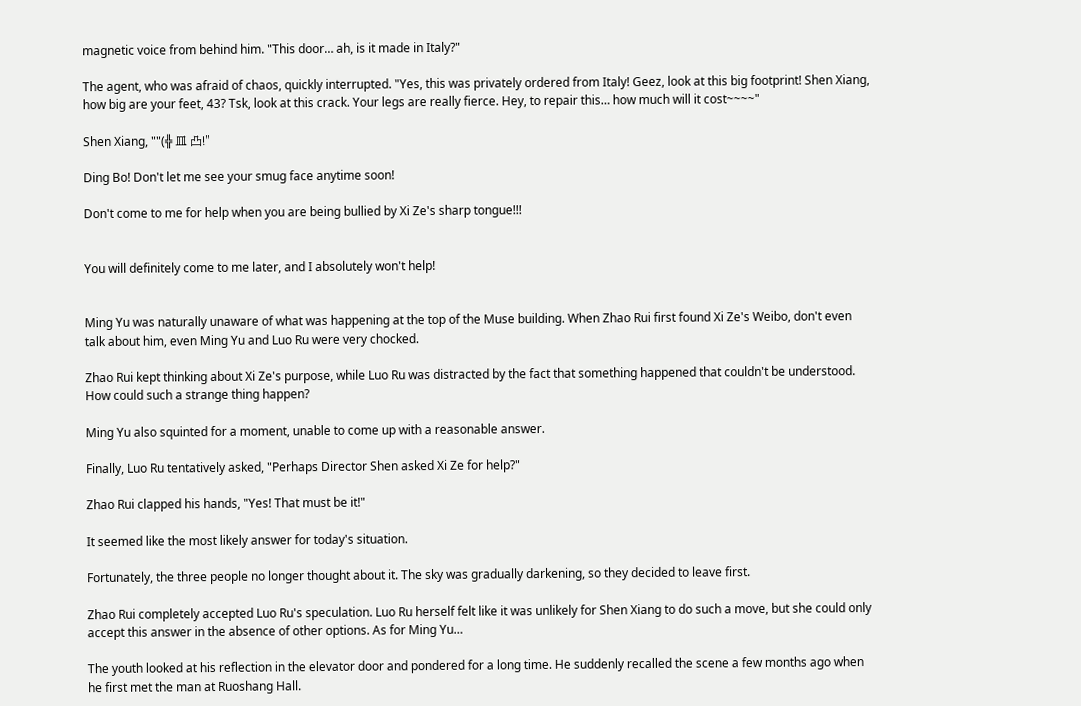magnetic voice from behind him. "This door… ah, is it made in Italy?"

The agent, who was afraid of chaos, quickly interrupted. "Yes, this was privately ordered from Italy! Geez, look at this big footprint! Shen Xiang, how big are your feet, 43? Tsk, look at this crack. Your legs are really fierce. Hey, to repair this… how much will it cost~~~~"

Shen Xiang, ""(╬ 皿 凸!"

Ding Bo! Don't let me see your smug face anytime soon!

Don't come to me for help when you are being bullied by Xi Ze's sharp tongue!!!


You will definitely come to me later, and I absolutely won't help!


Ming Yu was naturally unaware of what was happening at the top of the Muse building. When Zhao Rui first found Xi Ze's Weibo, don't even talk about him, even Ming Yu and Luo Ru were very chocked.

Zhao Rui kept thinking about Xi Ze's purpose, while Luo Ru was distracted by the fact that something happened that couldn't be understood. How could such a strange thing happen?

Ming Yu also squinted for a moment, unable to come up with a reasonable answer.

Finally, Luo Ru tentatively asked, "Perhaps Director Shen asked Xi Ze for help?"

Zhao Rui clapped his hands, "Yes! That must be it!"

It seemed like the most likely answer for today's situation.

Fortunately, the three people no longer thought about it. The sky was gradually darkening, so they decided to leave first.

Zhao Rui completely accepted Luo Ru's speculation. Luo Ru herself felt like it was unlikely for Shen Xiang to do such a move, but she could only accept this answer in the absence of other options. As for Ming Yu…

The youth looked at his reflection in the elevator door and pondered for a long time. He suddenly recalled the scene a few months ago when he first met the man at Ruoshang Hall.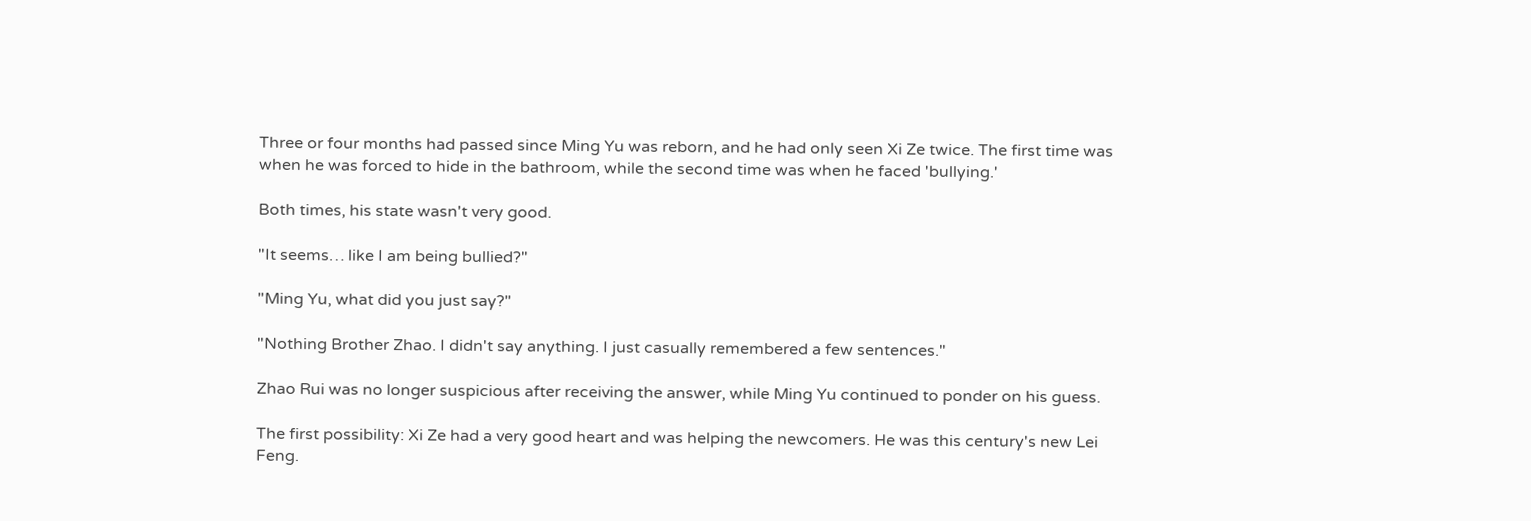Three or four months had passed since Ming Yu was reborn, and he had only seen Xi Ze twice. The first time was when he was forced to hide in the bathroom, while the second time was when he faced 'bullying.'

Both times, his state wasn't very good.

"It seems… like I am being bullied?"

"Ming Yu, what did you just say?"

"Nothing Brother Zhao. I didn't say anything. I just casually remembered a few sentences."

Zhao Rui was no longer suspicious after receiving the answer, while Ming Yu continued to ponder on his guess.

The first possibility: Xi Ze had a very good heart and was helping the newcomers. He was this century's new Lei Feng.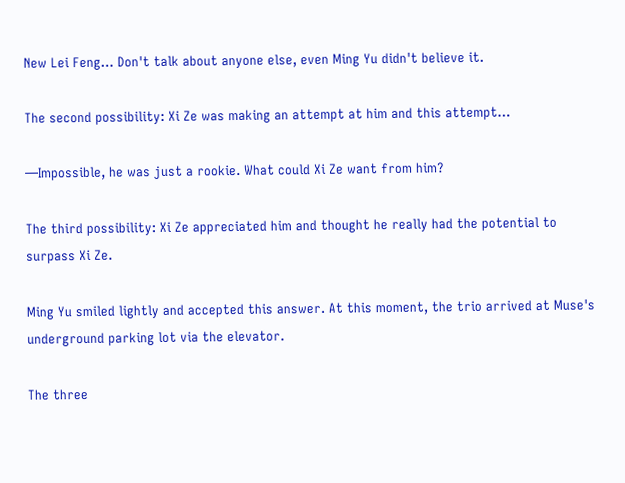New Lei Feng… Don't talk about anyone else, even Ming Yu didn't believe it.

The second possibility: Xi Ze was making an attempt at him and this attempt…

—Impossible, he was just a rookie. What could Xi Ze want from him?

The third possibility: Xi Ze appreciated him and thought he really had the potential to surpass Xi Ze.

Ming Yu smiled lightly and accepted this answer. At this moment, the trio arrived at Muse's underground parking lot via the elevator.

The three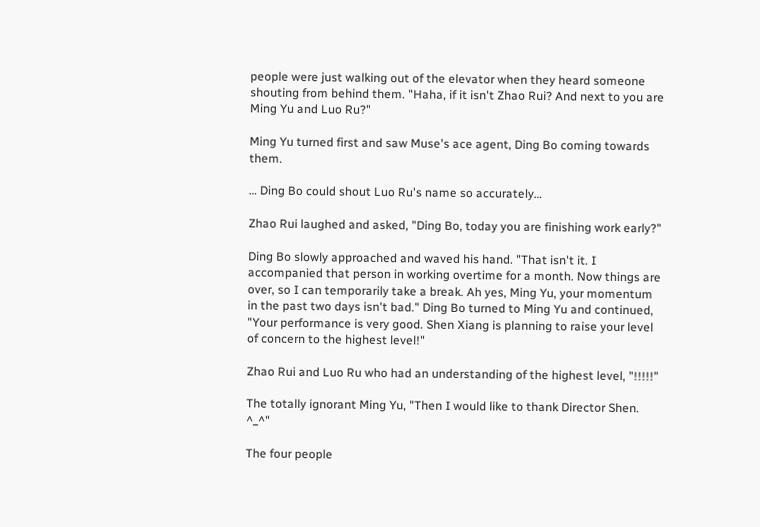people were just walking out of the elevator when they heard someone shouting from behind them. "Haha, if it isn't Zhao Rui? And next to you are Ming Yu and Luo Ru?"

Ming Yu turned first and saw Muse's ace agent, Ding Bo coming towards them.

… Ding Bo could shout Luo Ru's name so accurately…

Zhao Rui laughed and asked, "Ding Bo, today you are finishing work early?"

Ding Bo slowly approached and waved his hand. "That isn't it. I accompanied that person in working overtime for a month. Now things are over, so I can temporarily take a break. Ah yes, Ming Yu, your momentum in the past two days isn't bad." Ding Bo turned to Ming Yu and continued, "Your performance is very good. Shen Xiang is planning to raise your level of concern to the highest level!"

Zhao Rui and Luo Ru who had an understanding of the highest level, "!!!!!"

The totally ignorant Ming Yu, "Then I would like to thank Director Shen. ^_^"

The four people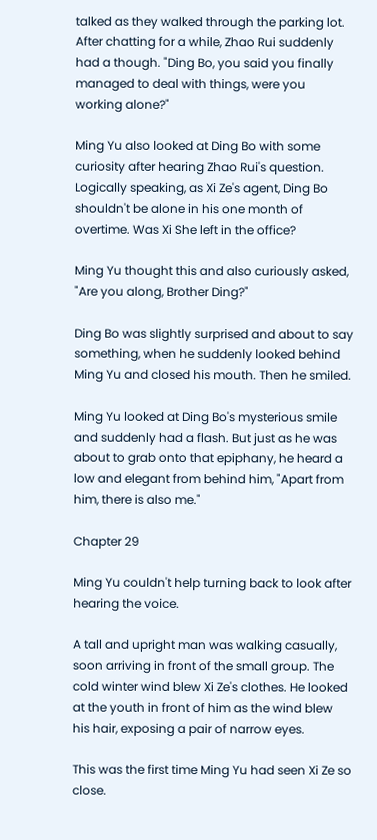talked as they walked through the parking lot. After chatting for a while, Zhao Rui suddenly had a though. "Ding Bo, you said you finally managed to deal with things, were you working alone?"

Ming Yu also looked at Ding Bo with some curiosity after hearing Zhao Rui's question. Logically speaking, as Xi Ze's agent, Ding Bo shouldn't be alone in his one month of overtime. Was Xi She left in the office?

Ming Yu thought this and also curiously asked, "Are you along, Brother Ding?"

Ding Bo was slightly surprised and about to say something, when he suddenly looked behind Ming Yu and closed his mouth. Then he smiled.

Ming Yu looked at Ding Bo's mysterious smile and suddenly had a flash. But just as he was about to grab onto that epiphany, he heard a low and elegant from behind him, "Apart from him, there is also me."

Chapter 29

Ming Yu couldn't help turning back to look after hearing the voice.

A tall and upright man was walking casually, soon arriving in front of the small group. The cold winter wind blew Xi Ze's clothes. He looked at the youth in front of him as the wind blew his hair, exposing a pair of narrow eyes.

This was the first time Ming Yu had seen Xi Ze so close.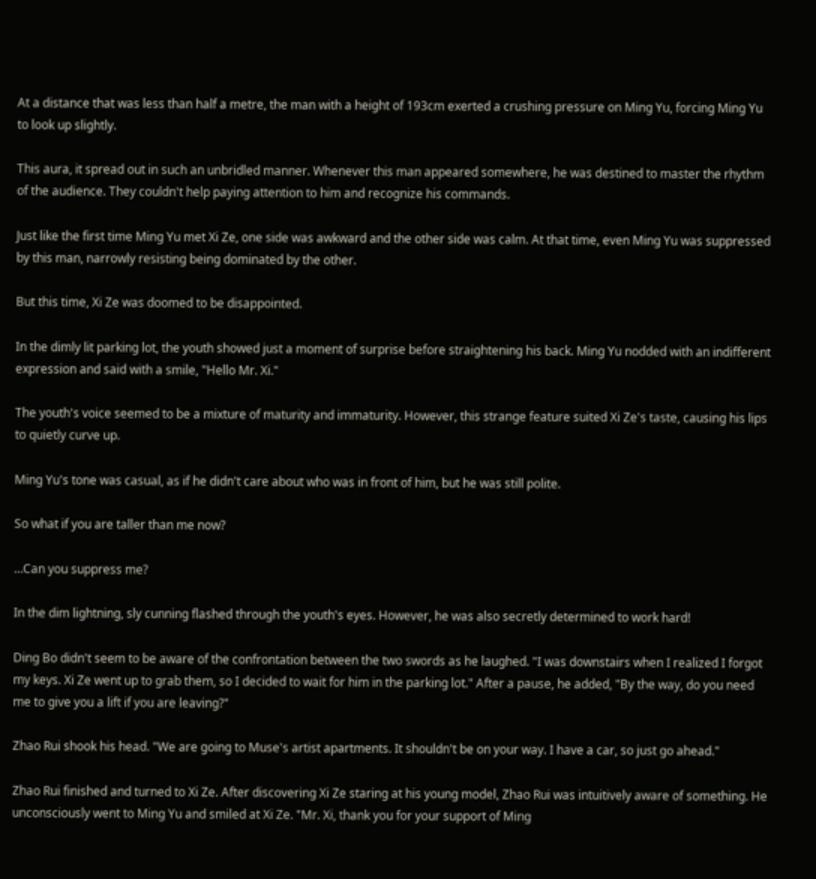At a distance that was less than half a metre, the man with a height of 193cm exerted a crushing pressure on Ming Yu, forcing Ming Yu to look up slightly.

This aura, it spread out in such an unbridled manner. Whenever this man appeared somewhere, he was destined to master the rhythm of the audience. They couldn't help paying attention to him and recognize his commands.

Just like the first time Ming Yu met Xi Ze, one side was awkward and the other side was calm. At that time, even Ming Yu was suppressed by this man, narrowly resisting being dominated by the other.

But this time, Xi Ze was doomed to be disappointed.

In the dimly lit parking lot, the youth showed just a moment of surprise before straightening his back. Ming Yu nodded with an indifferent expression and said with a smile, "Hello Mr. Xi."

The youth's voice seemed to be a mixture of maturity and immaturity. However, this strange feature suited Xi Ze's taste, causing his lips to quietly curve up.

Ming Yu's tone was casual, as if he didn't care about who was in front of him, but he was still polite.

So what if you are taller than me now?

…Can you suppress me?

In the dim lightning, sly cunning flashed through the youth's eyes. However, he was also secretly determined to work hard!

Ding Bo didn't seem to be aware of the confrontation between the two swords as he laughed. "I was downstairs when I realized I forgot my keys. Xi Ze went up to grab them, so I decided to wait for him in the parking lot." After a pause, he added, "By the way, do you need me to give you a lift if you are leaving?"

Zhao Rui shook his head. "We are going to Muse's artist apartments. It shouldn't be on your way. I have a car, so just go ahead."

Zhao Rui finished and turned to Xi Ze. After discovering Xi Ze staring at his young model, Zhao Rui was intuitively aware of something. He unconsciously went to Ming Yu and smiled at Xi Ze. "Mr. Xi, thank you for your support of Ming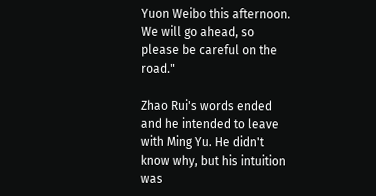Yuon Weibo this afternoon. We will go ahead, so please be careful on the road."

Zhao Rui's words ended and he intended to leave with Ming Yu. He didn't know why, but his intuition was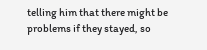telling him that there might be problems if they stayed, so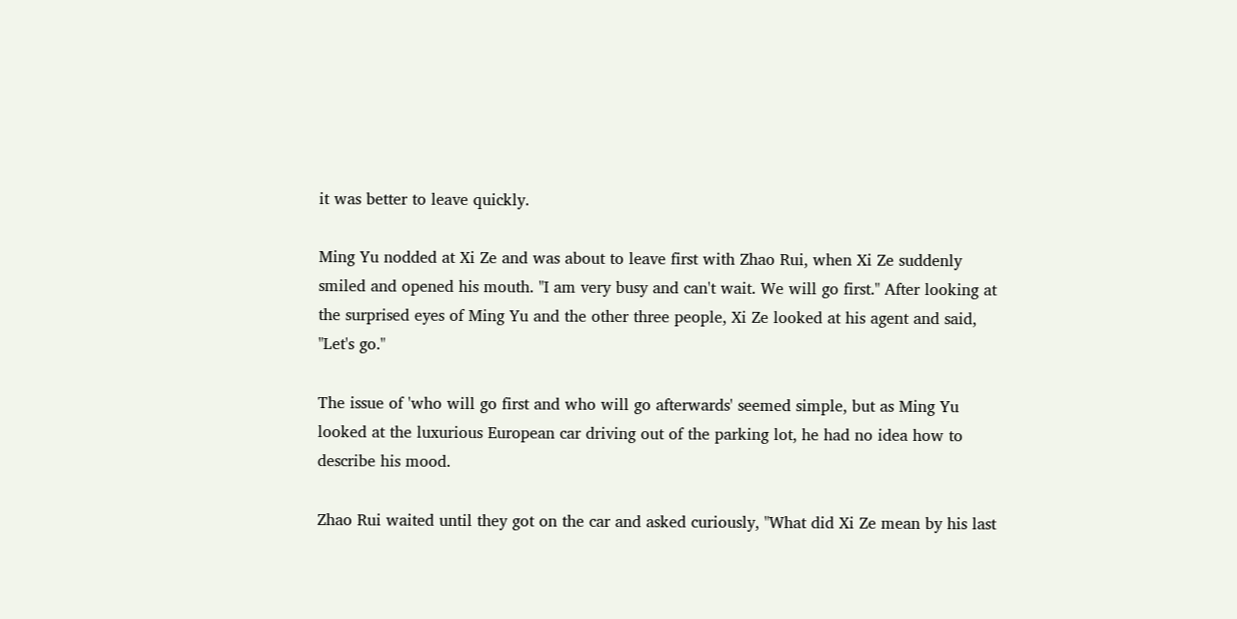it was better to leave quickly.

Ming Yu nodded at Xi Ze and was about to leave first with Zhao Rui, when Xi Ze suddenly smiled and opened his mouth. "I am very busy and can't wait. We will go first." After looking at the surprised eyes of Ming Yu and the other three people, Xi Ze looked at his agent and said, "Let's go."

The issue of 'who will go first and who will go afterwards' seemed simple, but as Ming Yu looked at the luxurious European car driving out of the parking lot, he had no idea how to describe his mood.

Zhao Rui waited until they got on the car and asked curiously, "What did Xi Ze mean by his last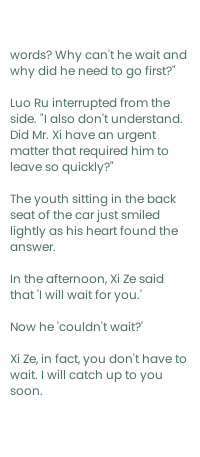words? Why can't he wait and why did he need to go first?"

Luo Ru interrupted from the side. "I also don't understand. Did Mr. Xi have an urgent matter that required him to leave so quickly?"

The youth sitting in the back seat of the car just smiled lightly as his heart found the answer.

In the afternoon, Xi Ze said that 'I will wait for you.'

Now he 'couldn't wait?'

Xi Ze, in fact, you don't have to wait. I will catch up to you soon.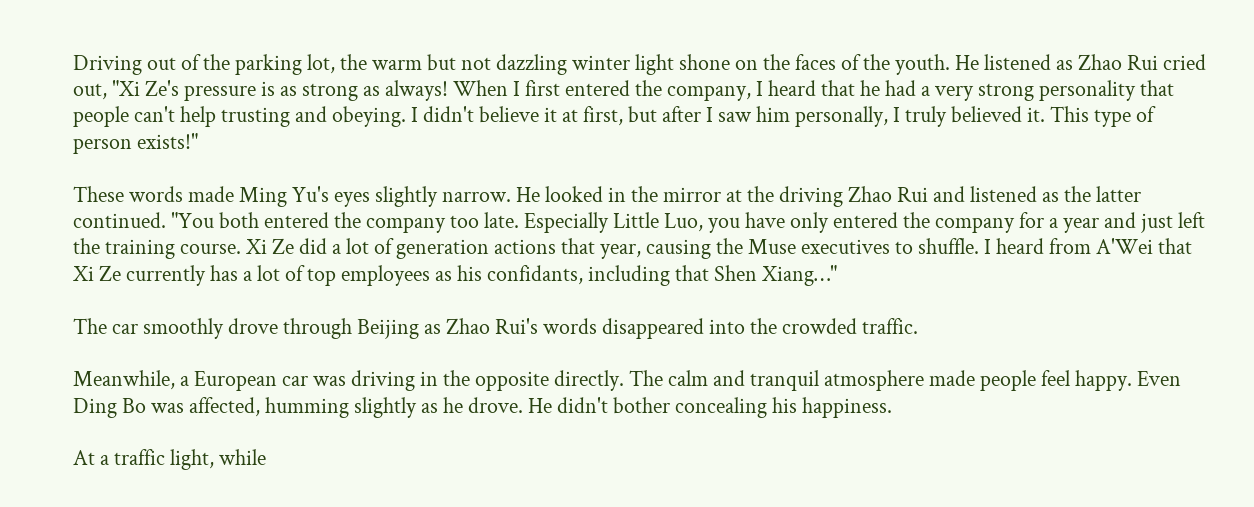Driving out of the parking lot, the warm but not dazzling winter light shone on the faces of the youth. He listened as Zhao Rui cried out, "Xi Ze's pressure is as strong as always! When I first entered the company, I heard that he had a very strong personality that people can't help trusting and obeying. I didn't believe it at first, but after I saw him personally, I truly believed it. This type of person exists!"

These words made Ming Yu's eyes slightly narrow. He looked in the mirror at the driving Zhao Rui and listened as the latter continued. "You both entered the company too late. Especially Little Luo, you have only entered the company for a year and just left the training course. Xi Ze did a lot of generation actions that year, causing the Muse executives to shuffle. I heard from A'Wei that Xi Ze currently has a lot of top employees as his confidants, including that Shen Xiang…"

The car smoothly drove through Beijing as Zhao Rui's words disappeared into the crowded traffic.

Meanwhile, a European car was driving in the opposite directly. The calm and tranquil atmosphere made people feel happy. Even Ding Bo was affected, humming slightly as he drove. He didn't bother concealing his happiness.

At a traffic light, while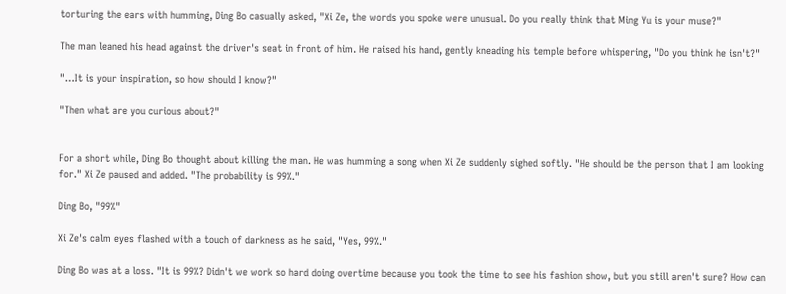torturing the ears with humming, Ding Bo casually asked, "Xi Ze, the words you spoke were unusual. Do you really think that Ming Yu is your muse?"

The man leaned his head against the driver's seat in front of him. He raised his hand, gently kneading his temple before whispering, "Do you think he isn't?"

"…It is your inspiration, so how should I know?"

"Then what are you curious about?"


For a short while, Ding Bo thought about killing the man. He was humming a song when Xi Ze suddenly sighed softly. "He should be the person that I am looking for." Xi Ze paused and added. "The probability is 99%."

Ding Bo, "99%"

Xi Ze's calm eyes flashed with a touch of darkness as he said, "Yes, 99%."

Ding Bo was at a loss. "It is 99%? Didn't we work so hard doing overtime because you took the time to see his fashion show, but you still aren't sure? How can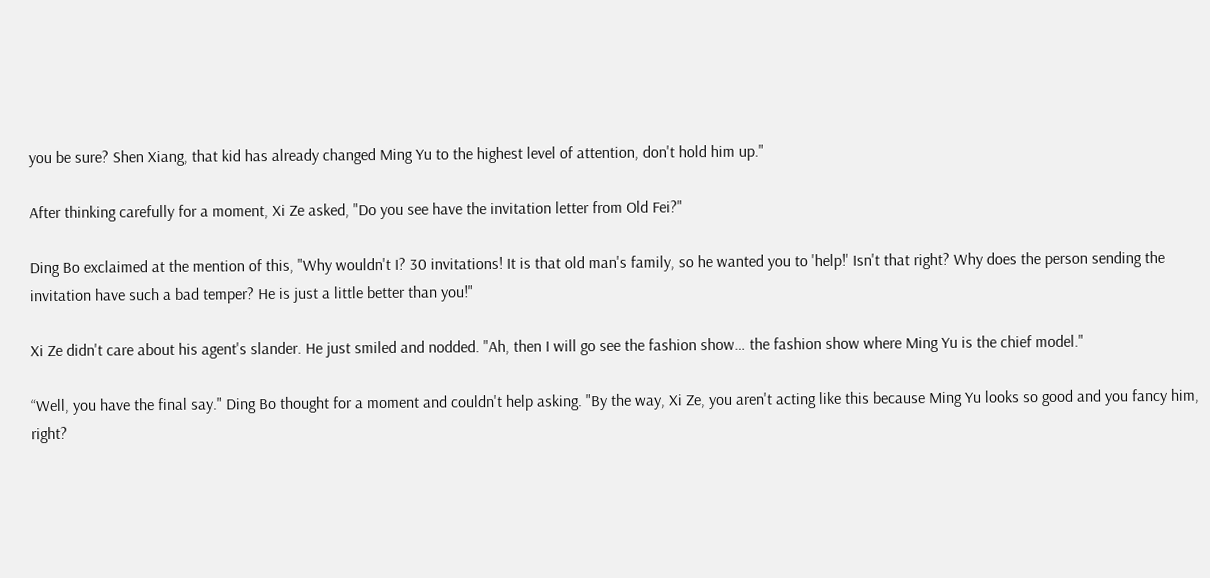you be sure? Shen Xiang, that kid has already changed Ming Yu to the highest level of attention, don't hold him up."

After thinking carefully for a moment, Xi Ze asked, "Do you see have the invitation letter from Old Fei?"

Ding Bo exclaimed at the mention of this, "Why wouldn't I? 30 invitations! It is that old man's family, so he wanted you to 'help!' Isn't that right? Why does the person sending the invitation have such a bad temper? He is just a little better than you!"

Xi Ze didn't care about his agent's slander. He just smiled and nodded. "Ah, then I will go see the fashion show… the fashion show where Ming Yu is the chief model."

“Well, you have the final say." Ding Bo thought for a moment and couldn't help asking. "By the way, Xi Ze, you aren't acting like this because Ming Yu looks so good and you fancy him, right?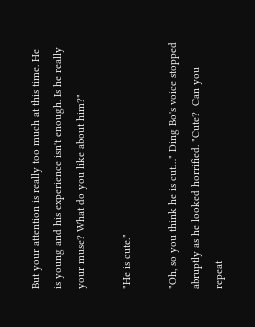But your attention is really too much at this time. He is young and his experience isn't enough. Is he really your muse? What do you like about him?"

"He is cute."

"Oh, so you think he is cut…" Ding Bo's voice stopped abruptly as he looked horrified. "Cute?  Can you repeat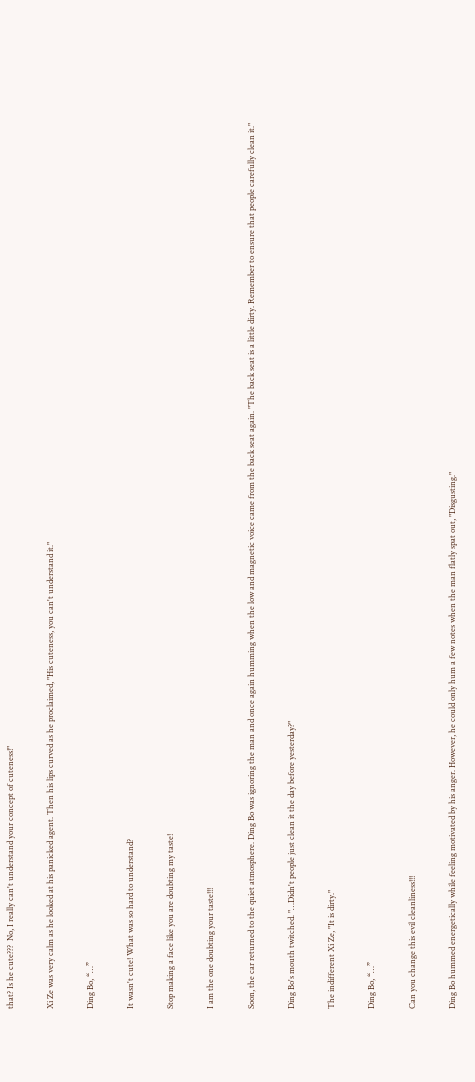that? Is he cute???  No, I really can't understand your concept of cuteness!"

Xi Ze was very calm as he looked at his panicked agent. Then his lips curved as he proclaimed, "His cuteness, you can't understand it."

Ding Bo, “…”

It wasn't cute! What was so hard to understand?

Stop making a face like you are doubting my taste!

I am the one doubting your taste!!!

Soon, the car returned to the quiet atmosphere. Ding Bo was ignoring the man and once again humming when the low and magnetic voice came from the back seat again. "The back seat is a little dirty. Remember to ensure that people carefully clean it."

Ding Bo's mouth twitched. "…Didn't people just clean it the day before yesterday?"

The indifferent Xi Ze, "It is dirty."

Ding Bo, “…”

Can you change this evil cleanliness!!!

Ding Bo hummed energetically while feeling motivated by his anger. However, he could only hum a few notes when the man flatly spat out, "Disgusting."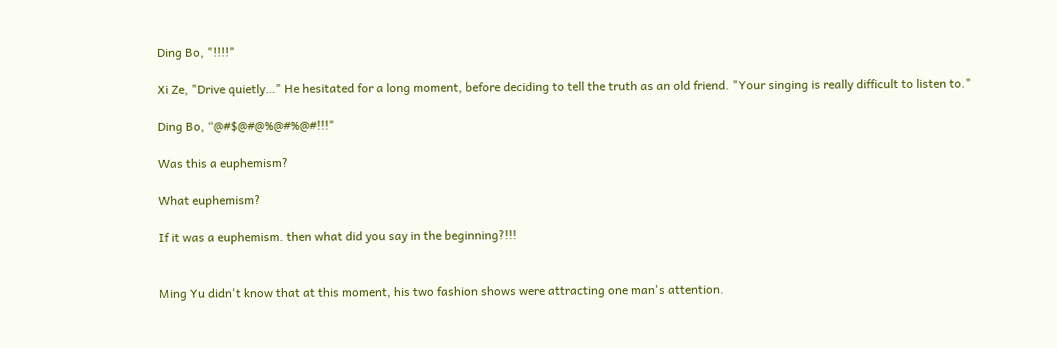Ding Bo, "!!!!"

Xi Ze, "Drive quietly…" He hesitated for a long moment, before deciding to tell the truth as an old friend. "Your singing is really difficult to listen to."

Ding Bo, “@#$@#@%@#%@#!!!"

Was this a euphemism?

What euphemism?

If it was a euphemism. then what did you say in the beginning?!!!


Ming Yu didn't know that at this moment, his two fashion shows were attracting one man's attention.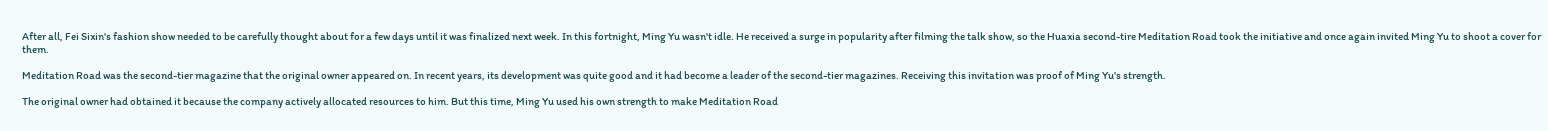After all, Fei Sixin's fashion show needed to be carefully thought about for a few days until it was finalized next week. In this fortnight, Ming Yu wasn't idle. He received a surge in popularity after filming the talk show, so the Huaxia second-tire Meditation Road took the initiative and once again invited Ming Yu to shoot a cover for them.

Meditation Road was the second-tier magazine that the original owner appeared on. In recent years, its development was quite good and it had become a leader of the second-tier magazines. Receiving this invitation was proof of Ming Yu's strength.

The original owner had obtained it because the company actively allocated resources to him. But this time, Ming Yu used his own strength to make Meditation Road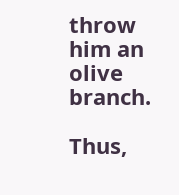throw him an olive branch.

Thus,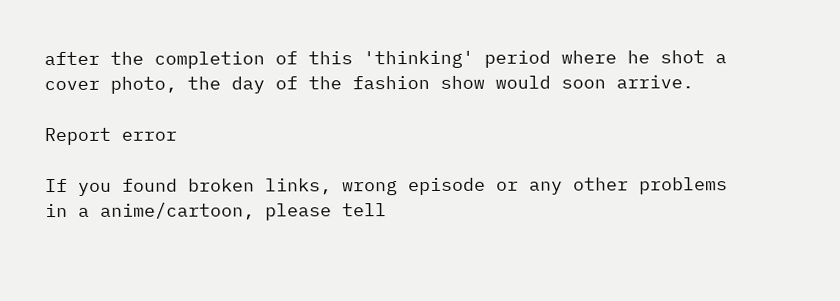after the completion of this 'thinking' period where he shot a cover photo, the day of the fashion show would soon arrive.

Report error

If you found broken links, wrong episode or any other problems in a anime/cartoon, please tell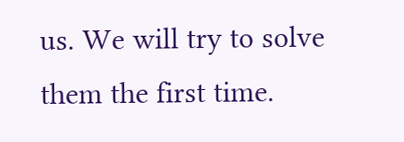us. We will try to solve them the first time.